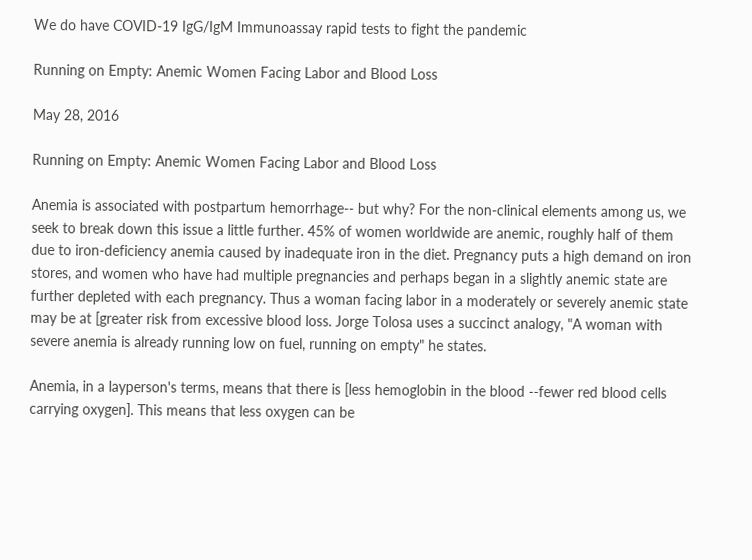We do have COVID-19 IgG/IgM Immunoassay rapid tests to fight the pandemic

Running on Empty: Anemic Women Facing Labor and Blood Loss

May 28, 2016

Running on Empty: Anemic Women Facing Labor and Blood Loss

Anemia is associated with postpartum hemorrhage-- but why? For the non-clinical elements among us, we seek to break down this issue a little further. 45% of women worldwide are anemic, roughly half of them due to iron-deficiency anemia caused by inadequate iron in the diet. Pregnancy puts a high demand on iron stores, and women who have had multiple pregnancies and perhaps began in a slightly anemic state are further depleted with each pregnancy. Thus a woman facing labor in a moderately or severely anemic state may be at [greater risk from excessive blood loss. Jorge Tolosa uses a succinct analogy, "A woman with severe anemia is already running low on fuel, running on empty" he states.

Anemia, in a layperson's terms, means that there is [less hemoglobin in the blood --fewer red blood cells carrying oxygen]. This means that less oxygen can be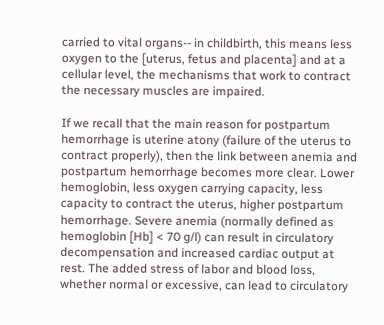carried to vital organs-- in childbirth, this means less oxygen to the [uterus, fetus and placenta] and at a cellular level, the mechanisms that work to contract the necessary muscles are impaired.

If we recall that the main reason for postpartum hemorrhage is uterine atony (failure of the uterus to contract properly), then the link between anemia and postpartum hemorrhage becomes more clear. Lower hemoglobin, less oxygen carrying capacity, less capacity to contract the uterus, higher postpartum hemorrhage. Severe anemia (normally defined as hemoglobin [Hb] < 70 g/l) can result in circulatory decompensation and increased cardiac output at rest. The added stress of labor and blood loss, whether normal or excessive, can lead to circulatory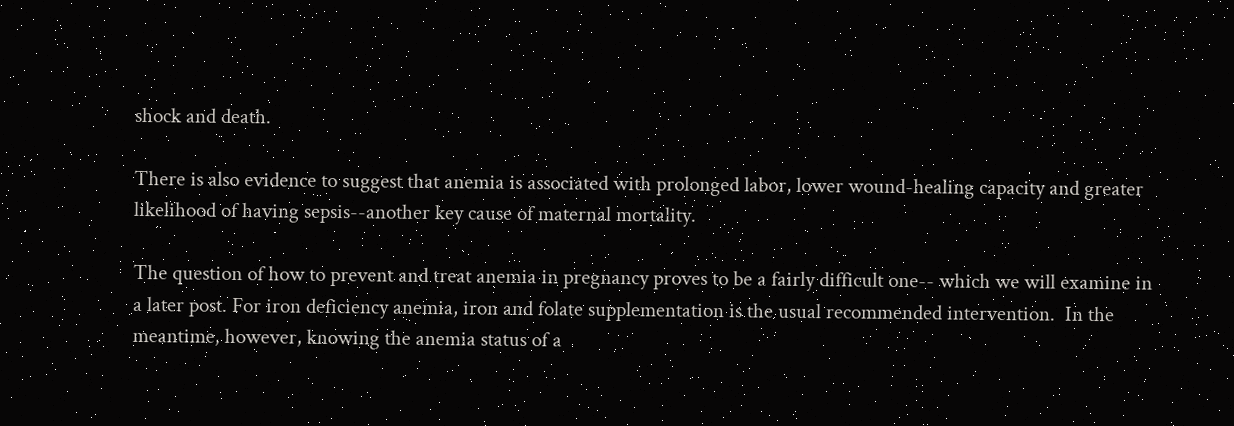shock and death.

There is also evidence to suggest that anemia is associated with prolonged labor, lower wound-healing capacity and greater likelihood of having sepsis--another key cause of maternal mortality.

The question of how to prevent and treat anemia in pregnancy proves to be a fairly difficult one-- which we will examine in a later post. For iron deficiency anemia, iron and folate supplementation is the usual recommended intervention.  In the meantime, however, knowing the anemia status of a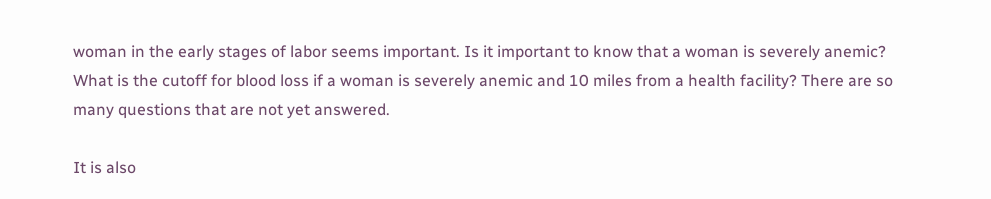woman in the early stages of labor seems important. Is it important to know that a woman is severely anemic? What is the cutoff for blood loss if a woman is severely anemic and 10 miles from a health facility? There are so many questions that are not yet answered.

It is also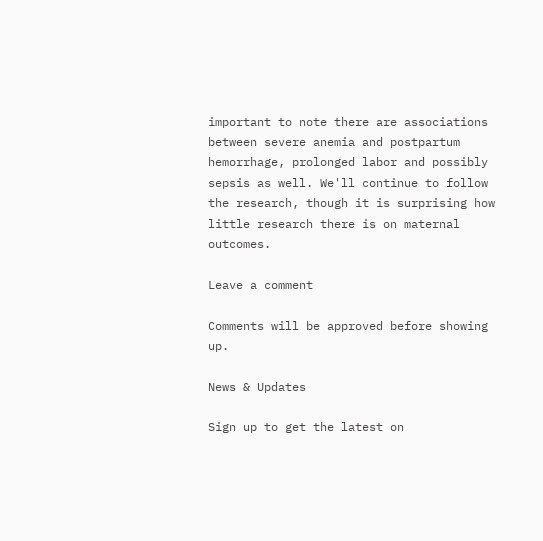important to note there are associations between severe anemia and postpartum hemorrhage, prolonged labor and possibly sepsis as well. We'll continue to follow the research, though it is surprising how little research there is on maternal outcomes.

Leave a comment

Comments will be approved before showing up.

News & Updates

Sign up to get the latest on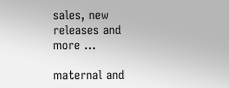sales, new releases and more …

maternal and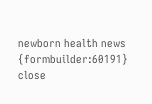newborn health news
{formbuilder:60191} close